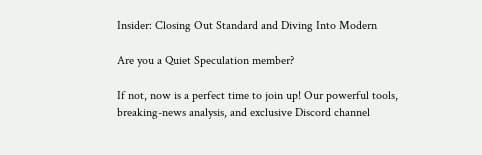Insider: Closing Out Standard and Diving Into Modern

Are you a Quiet Speculation member?

If not, now is a perfect time to join up! Our powerful tools, breaking-news analysis, and exclusive Discord channel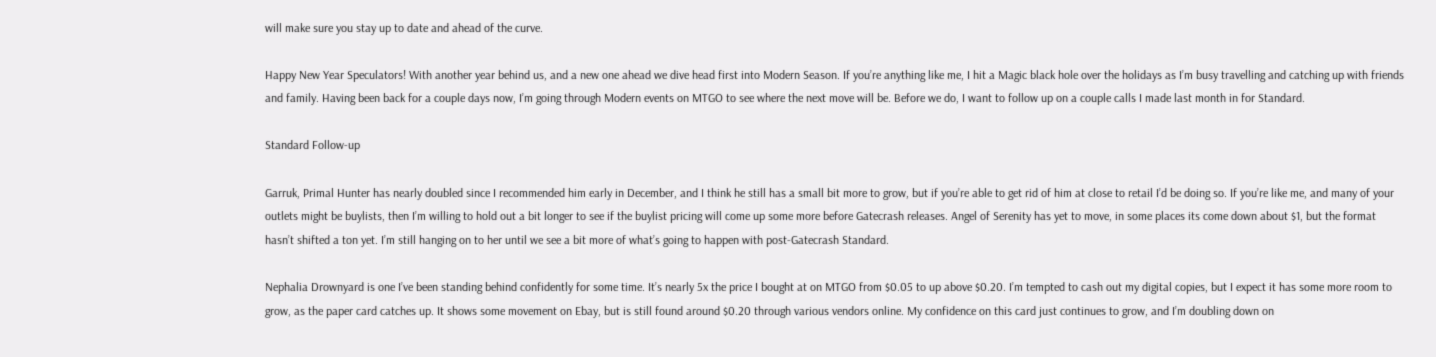will make sure you stay up to date and ahead of the curve.

Happy New Year Speculators! With another year behind us, and a new one ahead we dive head first into Modern Season. If you’re anything like me, I hit a Magic black hole over the holidays as I’m busy travelling and catching up with friends and family. Having been back for a couple days now, I’m going through Modern events on MTGO to see where the next move will be. Before we do, I want to follow up on a couple calls I made last month in for Standard.

Standard Follow-up

Garruk, Primal Hunter has nearly doubled since I recommended him early in December, and I think he still has a small bit more to grow, but if you’re able to get rid of him at close to retail I’d be doing so. If you’re like me, and many of your outlets might be buylists, then I’m willing to hold out a bit longer to see if the buylist pricing will come up some more before Gatecrash releases. Angel of Serenity has yet to move, in some places its come down about $1, but the format hasn’t shifted a ton yet. I’m still hanging on to her until we see a bit more of what’s going to happen with post-Gatecrash Standard.

Nephalia Drownyard is one I’ve been standing behind confidently for some time. It’s nearly 5x the price I bought at on MTGO from $0.05 to up above $0.20. I’m tempted to cash out my digital copies, but I expect it has some more room to grow, as the paper card catches up. It shows some movement on Ebay, but is still found around $0.20 through various vendors online. My confidence on this card just continues to grow, and I’m doubling down on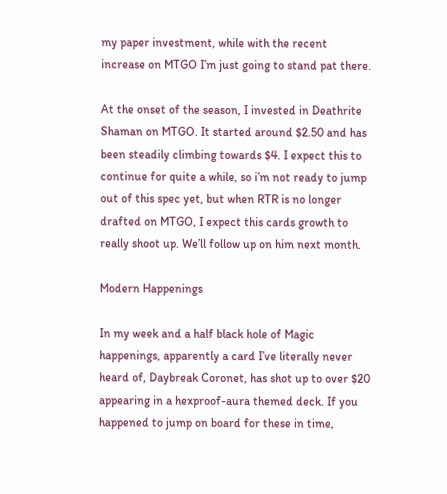my paper investment, while with the recent increase on MTGO I’m just going to stand pat there.

At the onset of the season, I invested in Deathrite Shaman on MTGO. It started around $2.50 and has been steadily climbing towards $4. I expect this to continue for quite a while, so i’m not ready to jump out of this spec yet, but when RTR is no longer drafted on MTGO, I expect this cards growth to really shoot up. We’ll follow up on him next month.

Modern Happenings

In my week and a half black hole of Magic happenings, apparently a card I’ve literally never heard of, Daybreak Coronet, has shot up to over $20 appearing in a hexproof-aura themed deck. If you happened to jump on board for these in time,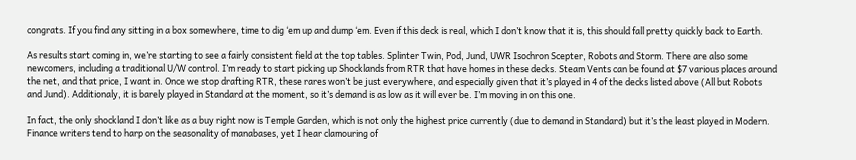congrats. If you find any sitting in a box somewhere, time to dig ‘em up and dump ‘em. Even if this deck is real, which I don’t know that it is, this should fall pretty quickly back to Earth.

As results start coming in, we’re starting to see a fairly consistent field at the top tables. Splinter Twin, Pod, Jund, UWR Isochron Scepter, Robots and Storm. There are also some newcomers, including a traditional U/W control. I’m ready to start picking up Shocklands from RTR that have homes in these decks. Steam Vents can be found at $7 various places around the net, and that price, I want in. Once we stop drafting RTR, these rares won’t be just everywhere, and especially given that it’s played in 4 of the decks listed above (All but Robots and Jund). Additionaly, it is barely played in Standard at the moment, so it’s demand is as low as it will ever be. I’m moving in on this one.

In fact, the only shockland I don’t like as a buy right now is Temple Garden, which is not only the highest price currently (due to demand in Standard) but it’s the least played in Modern. Finance writers tend to harp on the seasonality of manabases, yet I hear clamouring of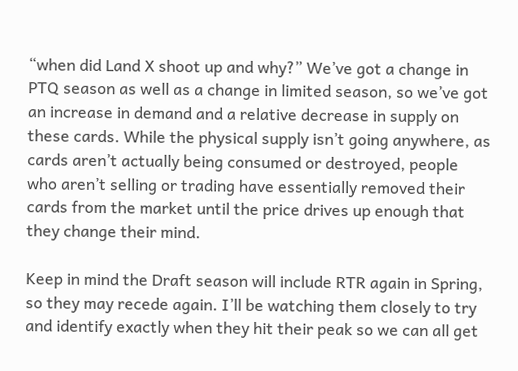“when did Land X shoot up and why?” We’ve got a change in PTQ season as well as a change in limited season, so we’ve got an increase in demand and a relative decrease in supply on these cards. While the physical supply isn’t going anywhere, as cards aren’t actually being consumed or destroyed, people who aren’t selling or trading have essentially removed their cards from the market until the price drives up enough that they change their mind.

Keep in mind the Draft season will include RTR again in Spring, so they may recede again. I’ll be watching them closely to try and identify exactly when they hit their peak so we can all get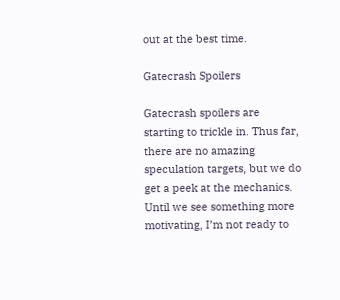out at the best time.

Gatecrash Spoilers

Gatecrash spoilers are starting to trickle in. Thus far, there are no amazing speculation targets, but we do get a peek at the mechanics. Until we see something more motivating, I’m not ready to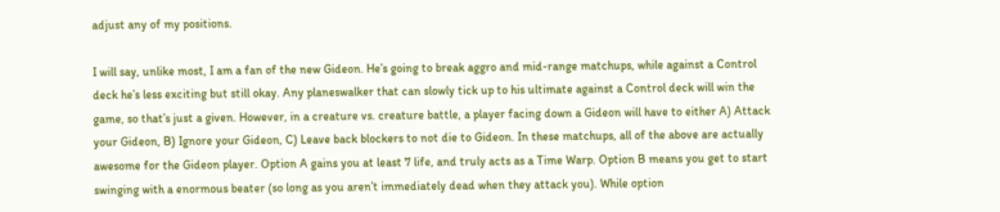adjust any of my positions.

I will say, unlike most, I am a fan of the new Gideon. He’s going to break aggro and mid-range matchups, while against a Control deck he’s less exciting but still okay. Any planeswalker that can slowly tick up to his ultimate against a Control deck will win the game, so that’s just a given. However, in a creature vs. creature battle, a player facing down a Gideon will have to either A) Attack your Gideon, B) Ignore your Gideon, C) Leave back blockers to not die to Gideon. In these matchups, all of the above are actually awesome for the Gideon player. Option A gains you at least 7 life, and truly acts as a Time Warp. Option B means you get to start swinging with a enormous beater (so long as you aren’t immediately dead when they attack you). While option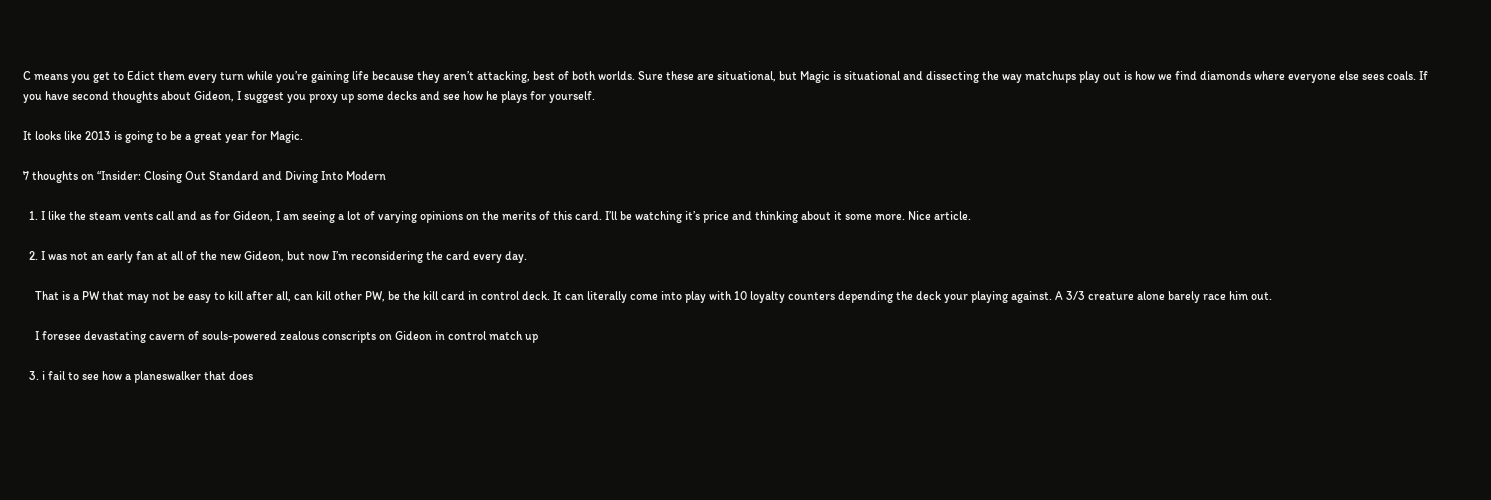C means you get to Edict them every turn while you’re gaining life because they aren’t attacking, best of both worlds. Sure these are situational, but Magic is situational and dissecting the way matchups play out is how we find diamonds where everyone else sees coals. If you have second thoughts about Gideon, I suggest you proxy up some decks and see how he plays for yourself.

It looks like 2013 is going to be a great year for Magic.

7 thoughts on “Insider: Closing Out Standard and Diving Into Modern

  1. I like the steam vents call and as for Gideon, I am seeing a lot of varying opinions on the merits of this card. I’ll be watching it’s price and thinking about it some more. Nice article.

  2. I was not an early fan at all of the new Gideon, but now I’m reconsidering the card every day.

    That is a PW that may not be easy to kill after all, can kill other PW, be the kill card in control deck. It can literally come into play with 10 loyalty counters depending the deck your playing against. A 3/3 creature alone barely race him out.

    I foresee devastating cavern of souls-powered zealous conscripts on Gideon in control match up

  3. i fail to see how a planeswalker that does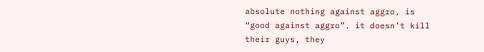absolute nothing against aggro, is “good against aggro”. it doesn’t kill their guys, they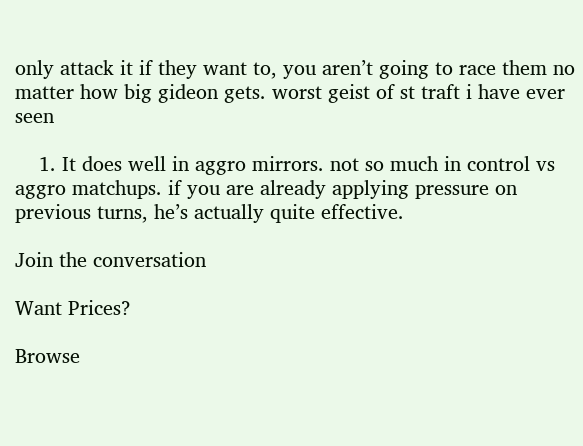only attack it if they want to, you aren’t going to race them no matter how big gideon gets. worst geist of st traft i have ever seen

    1. It does well in aggro mirrors. not so much in control vs aggro matchups. if you are already applying pressure on previous turns, he’s actually quite effective.

Join the conversation

Want Prices?

Browse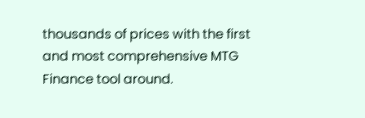thousands of prices with the first and most comprehensive MTG Finance tool around.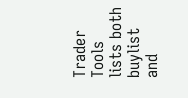Trader Tools lists both buylist and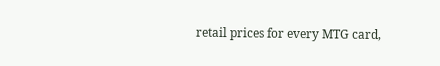retail prices for every MTG card,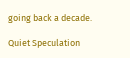going back a decade.

Quiet Speculation